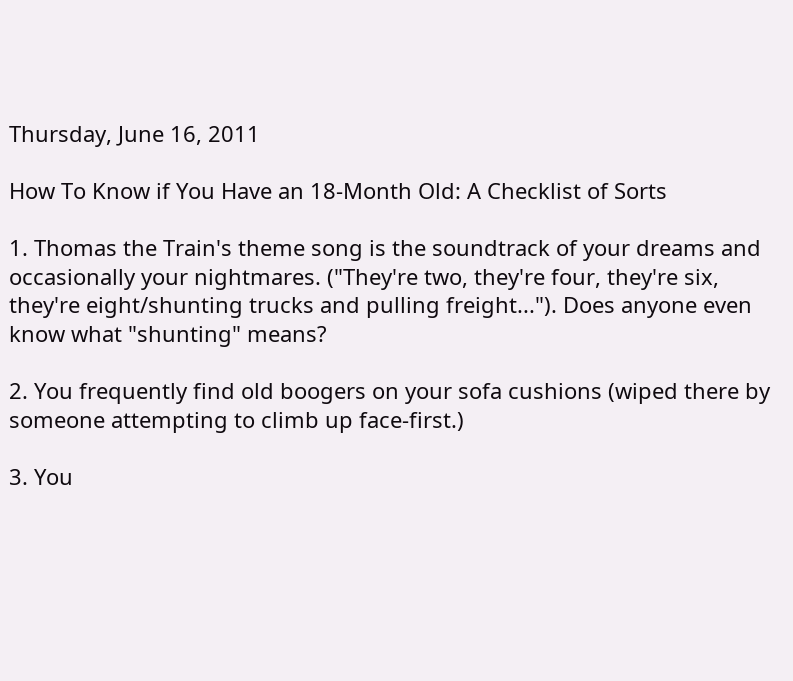Thursday, June 16, 2011

How To Know if You Have an 18-Month Old: A Checklist of Sorts

1. Thomas the Train's theme song is the soundtrack of your dreams and occasionally your nightmares. ("They're two, they're four, they're six, they're eight/shunting trucks and pulling freight..."). Does anyone even know what "shunting" means?

2. You frequently find old boogers on your sofa cushions (wiped there by someone attempting to climb up face-first.)

3. You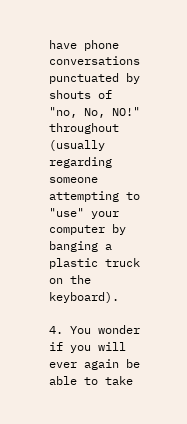have phone conversations punctuated by shouts of "no, No, NO!" throughout (usually regarding someone attempting to "use" your computer by banging a plastic truck on the keyboard).

4. You wonder if you will ever again be able to take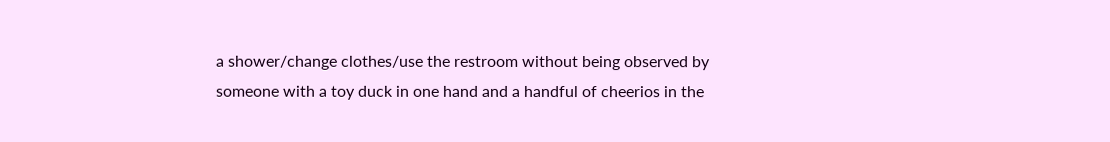a shower/change clothes/use the restroom without being observed by someone with a toy duck in one hand and a handful of cheerios in the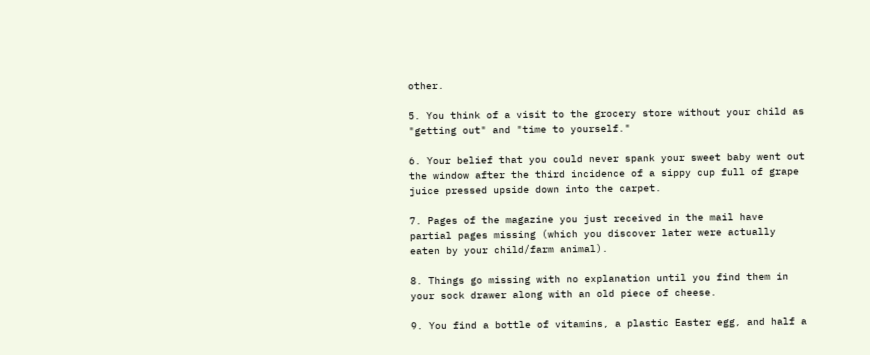other.

5. You think of a visit to the grocery store without your child as "getting out" and "time to yourself."

6. Your belief that you could never spank your sweet baby went out the window after the third incidence of a sippy cup full of grape juice pressed upside down into the carpet.

7. Pages of the magazine you just received in the mail have partial pages missing (which you discover later were actually eaten by your child/farm animal).

8. Things go missing with no explanation until you find them in your sock drawer along with an old piece of cheese.

9. You find a bottle of vitamins, a plastic Easter egg, and half a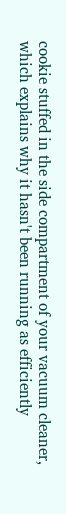cookie stuffed in the side compartment of your vacuum cleaner, which explains why it hasn't been running as efficiently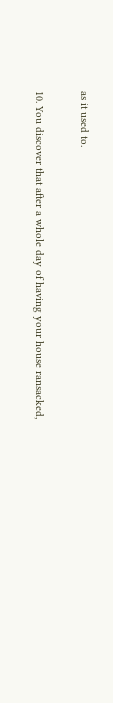as it used to.

10. You discover that after a whole day of having your house ransacked,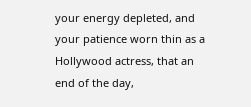your energy depleted, and your patience worn thin as a Hollywood actress, that an end of the day,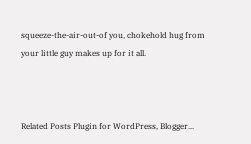squeeze-the-air-out-of you, chokehold hug from your little guy makes up for it all.



Related Posts Plugin for WordPress, Blogger...